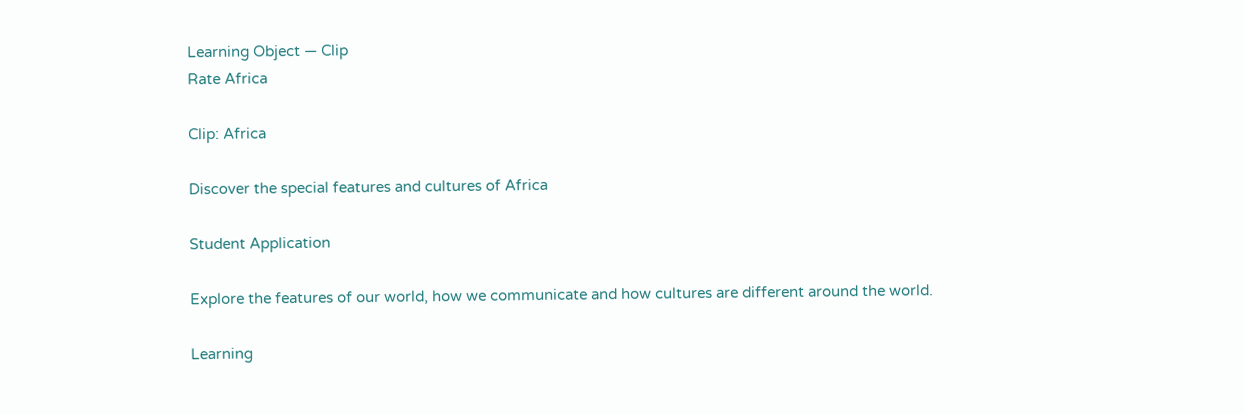Learning Object — Clip
Rate Africa

Clip: Africa

Discover the special features and cultures of Africa

Student Application

Explore the features of our world, how we communicate and how cultures are different around the world.

Learning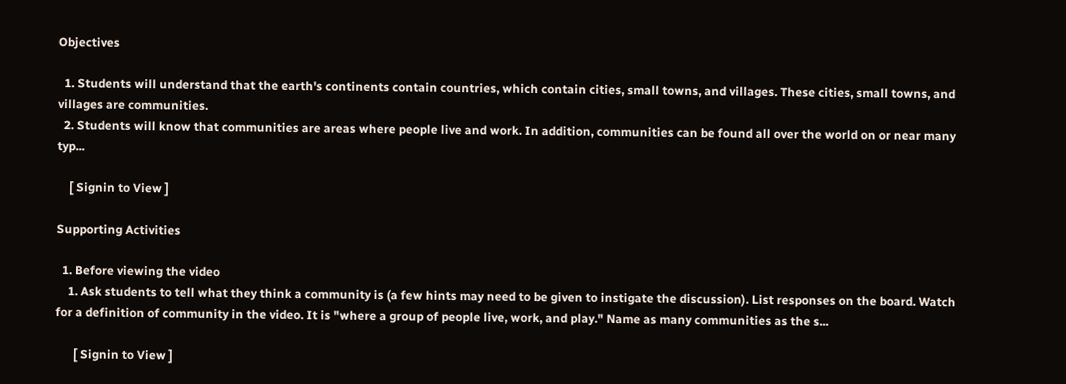Objectives

  1. Students will understand that the earth's continents contain countries, which contain cities, small towns, and villages. These cities, small towns, and villages are communities.
  2. Students will know that communities are areas where people live and work. In addition, communities can be found all over the world on or near many typ...

    [ Signin to View ]

Supporting Activities

  1. Before viewing the video
    1. Ask students to tell what they think a community is (a few hints may need to be given to instigate the discussion). List responses on the board. Watch for a definition of community in the video. It is "where a group of people live, work, and play." Name as many communities as the s...

      [ Signin to View ]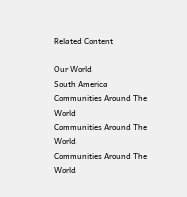Related Content

Our World
South America
Communities Around The World
Communities Around The World
Communities Around The World